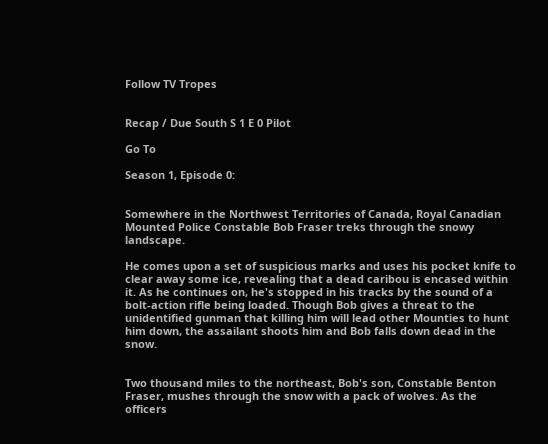Follow TV Tropes


Recap / Due South S 1 E 0 Pilot

Go To

Season 1, Episode 0:


Somewhere in the Northwest Territories of Canada, Royal Canadian Mounted Police Constable Bob Fraser treks through the snowy landscape.

He comes upon a set of suspicious marks and uses his pocket knife to clear away some ice, revealing that a dead caribou is encased within it. As he continues on, he's stopped in his tracks by the sound of a bolt-action rifle being loaded. Though Bob gives a threat to the unidentified gunman that killing him will lead other Mounties to hunt him down, the assailant shoots him and Bob falls down dead in the snow.


Two thousand miles to the northeast, Bob's son, Constable Benton Fraser, mushes through the snow with a pack of wolves. As the officers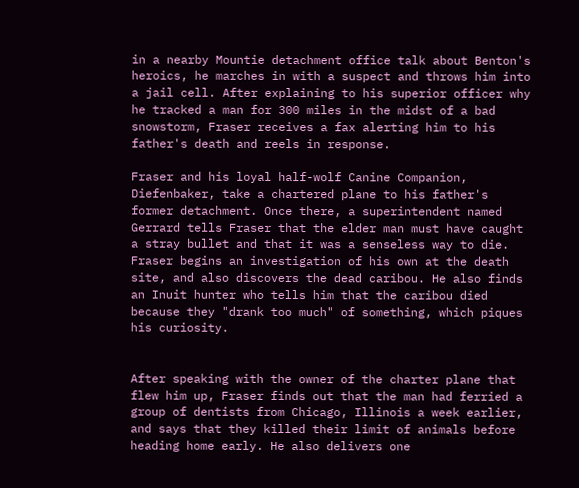in a nearby Mountie detachment office talk about Benton's heroics, he marches in with a suspect and throws him into a jail cell. After explaining to his superior officer why he tracked a man for 300 miles in the midst of a bad snowstorm, Fraser receives a fax alerting him to his father's death and reels in response.

Fraser and his loyal half-wolf Canine Companion, Diefenbaker, take a chartered plane to his father's former detachment. Once there, a superintendent named Gerrard tells Fraser that the elder man must have caught a stray bullet and that it was a senseless way to die. Fraser begins an investigation of his own at the death site, and also discovers the dead caribou. He also finds an Inuit hunter who tells him that the caribou died because they "drank too much" of something, which piques his curiosity.


After speaking with the owner of the charter plane that flew him up, Fraser finds out that the man had ferried a group of dentists from Chicago, Illinois a week earlier, and says that they killed their limit of animals before heading home early. He also delivers one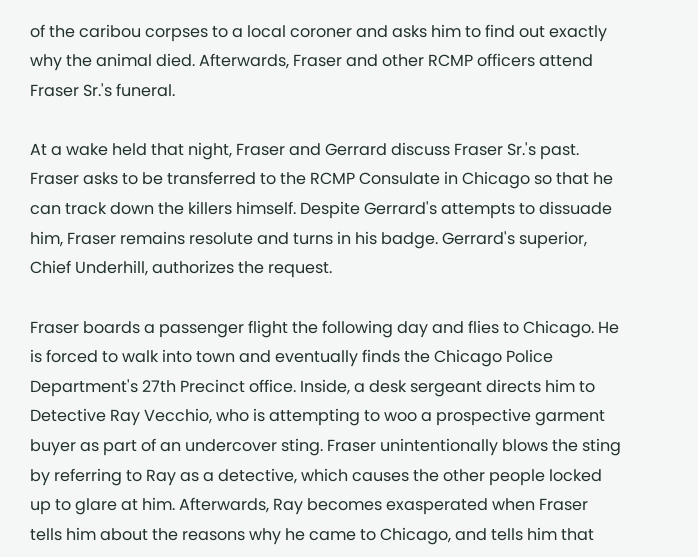of the caribou corpses to a local coroner and asks him to find out exactly why the animal died. Afterwards, Fraser and other RCMP officers attend Fraser Sr.'s funeral.

At a wake held that night, Fraser and Gerrard discuss Fraser Sr.'s past. Fraser asks to be transferred to the RCMP Consulate in Chicago so that he can track down the killers himself. Despite Gerrard's attempts to dissuade him, Fraser remains resolute and turns in his badge. Gerrard's superior, Chief Underhill, authorizes the request.

Fraser boards a passenger flight the following day and flies to Chicago. He is forced to walk into town and eventually finds the Chicago Police Department's 27th Precinct office. Inside, a desk sergeant directs him to Detective Ray Vecchio, who is attempting to woo a prospective garment buyer as part of an undercover sting. Fraser unintentionally blows the sting by referring to Ray as a detective, which causes the other people locked up to glare at him. Afterwards, Ray becomes exasperated when Fraser tells him about the reasons why he came to Chicago, and tells him that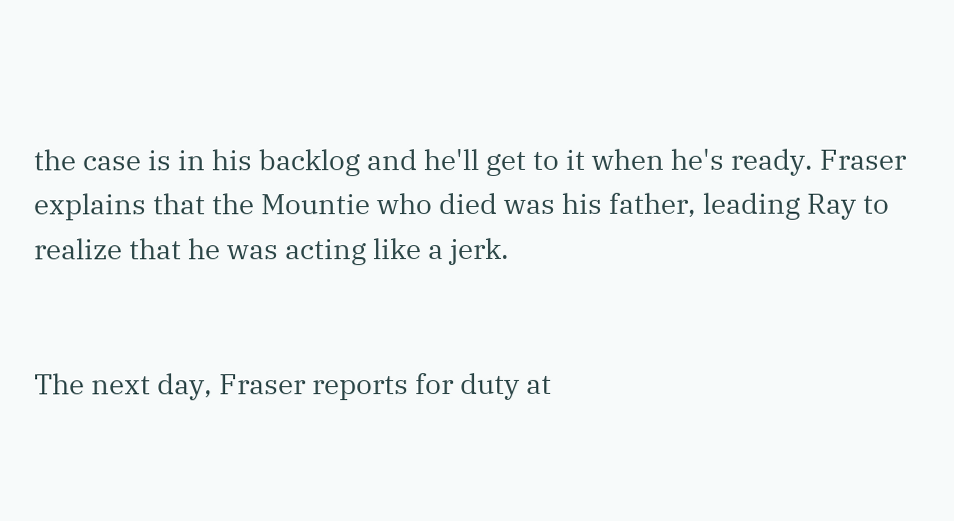the case is in his backlog and he'll get to it when he's ready. Fraser explains that the Mountie who died was his father, leading Ray to realize that he was acting like a jerk.


The next day, Fraser reports for duty at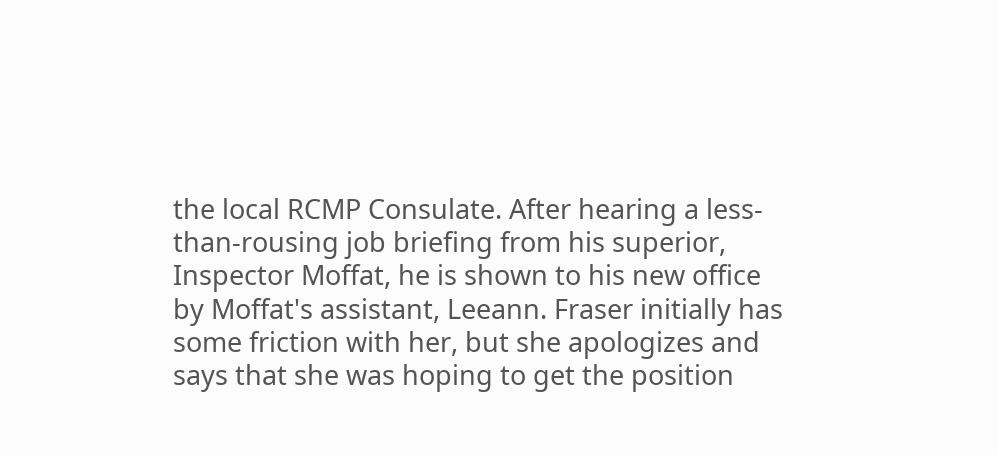the local RCMP Consulate. After hearing a less-than-rousing job briefing from his superior, Inspector Moffat, he is shown to his new office by Moffat's assistant, Leeann. Fraser initially has some friction with her, but she apologizes and says that she was hoping to get the position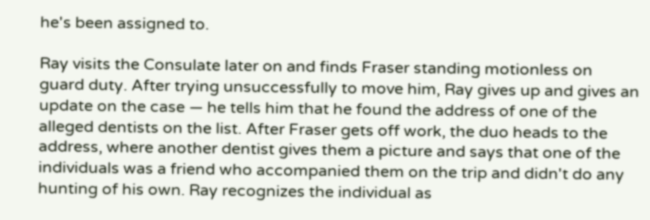he's been assigned to.

Ray visits the Consulate later on and finds Fraser standing motionless on guard duty. After trying unsuccessfully to move him, Ray gives up and gives an update on the case — he tells him that he found the address of one of the alleged dentists on the list. After Fraser gets off work, the duo heads to the address, where another dentist gives them a picture and says that one of the individuals was a friend who accompanied them on the trip and didn't do any hunting of his own. Ray recognizes the individual as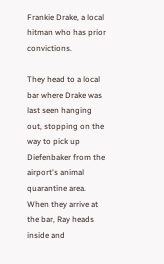Frankie Drake, a local hitman who has prior convictions.

They head to a local bar where Drake was last seen hanging out, stopping on the way to pick up Diefenbaker from the airport's animal quarantine area. When they arrive at the bar, Ray heads inside and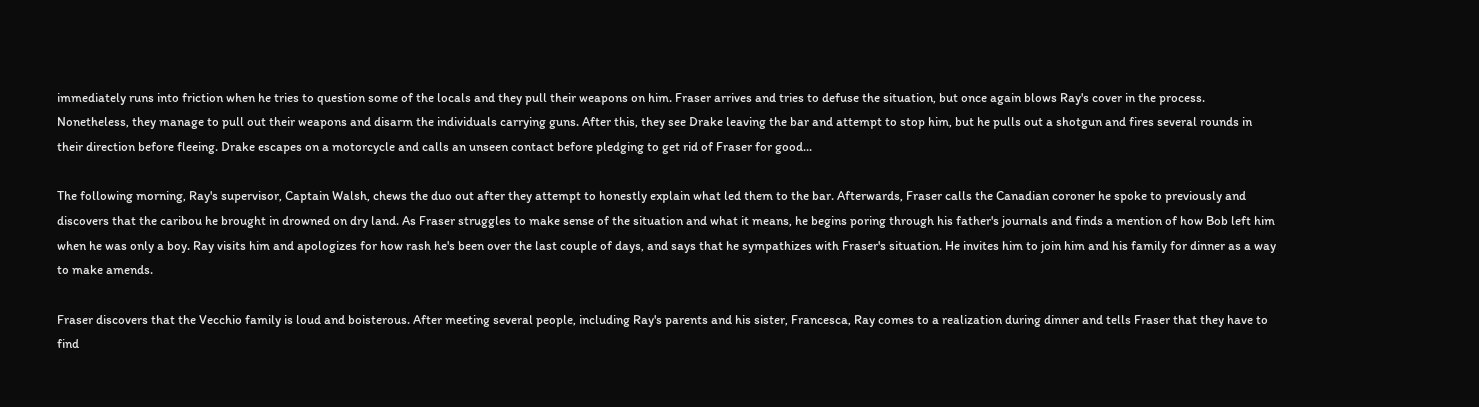immediately runs into friction when he tries to question some of the locals and they pull their weapons on him. Fraser arrives and tries to defuse the situation, but once again blows Ray's cover in the process. Nonetheless, they manage to pull out their weapons and disarm the individuals carrying guns. After this, they see Drake leaving the bar and attempt to stop him, but he pulls out a shotgun and fires several rounds in their direction before fleeing. Drake escapes on a motorcycle and calls an unseen contact before pledging to get rid of Fraser for good...

The following morning, Ray's supervisor, Captain Walsh, chews the duo out after they attempt to honestly explain what led them to the bar. Afterwards, Fraser calls the Canadian coroner he spoke to previously and discovers that the caribou he brought in drowned on dry land. As Fraser struggles to make sense of the situation and what it means, he begins poring through his father's journals and finds a mention of how Bob left him when he was only a boy. Ray visits him and apologizes for how rash he's been over the last couple of days, and says that he sympathizes with Fraser's situation. He invites him to join him and his family for dinner as a way to make amends.

Fraser discovers that the Vecchio family is loud and boisterous. After meeting several people, including Ray's parents and his sister, Francesca, Ray comes to a realization during dinner and tells Fraser that they have to find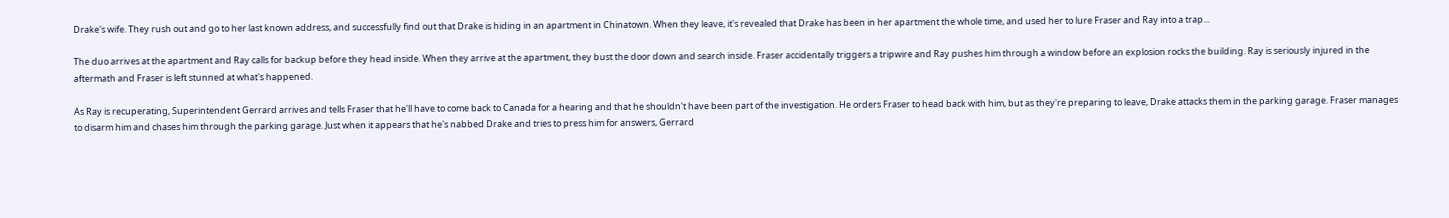Drake's wife. They rush out and go to her last known address, and successfully find out that Drake is hiding in an apartment in Chinatown. When they leave, it's revealed that Drake has been in her apartment the whole time, and used her to lure Fraser and Ray into a trap...

The duo arrives at the apartment and Ray calls for backup before they head inside. When they arrive at the apartment, they bust the door down and search inside. Fraser accidentally triggers a tripwire and Ray pushes him through a window before an explosion rocks the building. Ray is seriously injured in the aftermath and Fraser is left stunned at what's happened.

As Ray is recuperating, Superintendent Gerrard arrives and tells Fraser that he'll have to come back to Canada for a hearing and that he shouldn't have been part of the investigation. He orders Fraser to head back with him, but as they're preparing to leave, Drake attacks them in the parking garage. Fraser manages to disarm him and chases him through the parking garage. Just when it appears that he's nabbed Drake and tries to press him for answers, Gerrard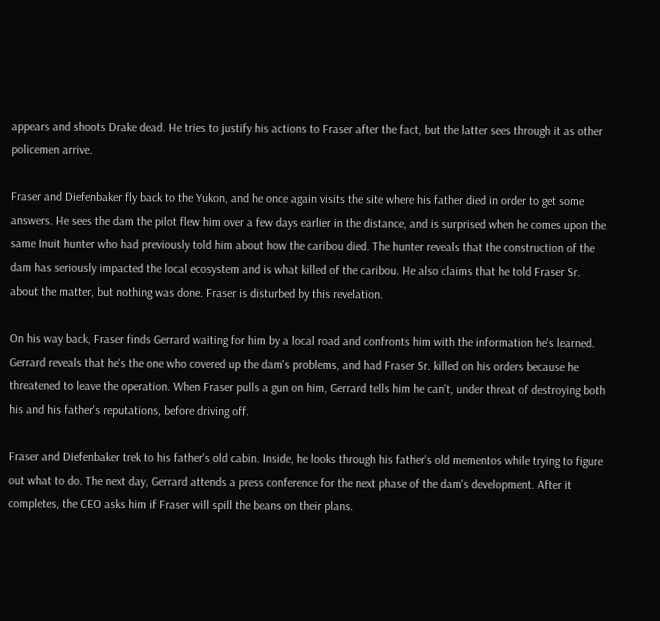appears and shoots Drake dead. He tries to justify his actions to Fraser after the fact, but the latter sees through it as other policemen arrive.

Fraser and Diefenbaker fly back to the Yukon, and he once again visits the site where his father died in order to get some answers. He sees the dam the pilot flew him over a few days earlier in the distance, and is surprised when he comes upon the same Inuit hunter who had previously told him about how the caribou died. The hunter reveals that the construction of the dam has seriously impacted the local ecosystem and is what killed of the caribou. He also claims that he told Fraser Sr. about the matter, but nothing was done. Fraser is disturbed by this revelation.

On his way back, Fraser finds Gerrard waiting for him by a local road and confronts him with the information he's learned. Gerrard reveals that he's the one who covered up the dam's problems, and had Fraser Sr. killed on his orders because he threatened to leave the operation. When Fraser pulls a gun on him, Gerrard tells him he can't, under threat of destroying both his and his father's reputations, before driving off.

Fraser and Diefenbaker trek to his father's old cabin. Inside, he looks through his father's old mementos while trying to figure out what to do. The next day, Gerrard attends a press conference for the next phase of the dam's development. After it completes, the CEO asks him if Fraser will spill the beans on their plans.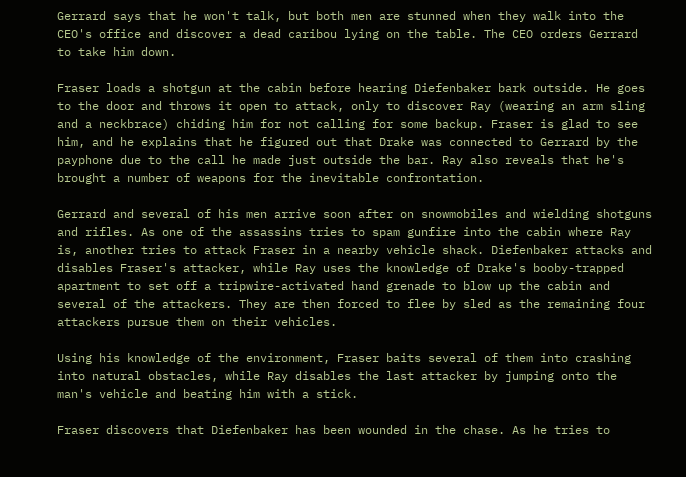Gerrard says that he won't talk, but both men are stunned when they walk into the CEO's office and discover a dead caribou lying on the table. The CEO orders Gerrard to take him down.

Fraser loads a shotgun at the cabin before hearing Diefenbaker bark outside. He goes to the door and throws it open to attack, only to discover Ray (wearing an arm sling and a neckbrace) chiding him for not calling for some backup. Fraser is glad to see him, and he explains that he figured out that Drake was connected to Gerrard by the payphone due to the call he made just outside the bar. Ray also reveals that he's brought a number of weapons for the inevitable confrontation.

Gerrard and several of his men arrive soon after on snowmobiles and wielding shotguns and rifles. As one of the assassins tries to spam gunfire into the cabin where Ray is, another tries to attack Fraser in a nearby vehicle shack. Diefenbaker attacks and disables Fraser's attacker, while Ray uses the knowledge of Drake's booby-trapped apartment to set off a tripwire-activated hand grenade to blow up the cabin and several of the attackers. They are then forced to flee by sled as the remaining four attackers pursue them on their vehicles.

Using his knowledge of the environment, Fraser baits several of them into crashing into natural obstacles, while Ray disables the last attacker by jumping onto the man's vehicle and beating him with a stick.

Fraser discovers that Diefenbaker has been wounded in the chase. As he tries to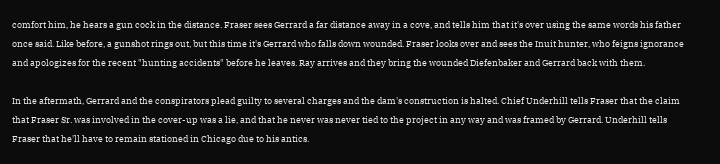comfort him, he hears a gun cock in the distance. Fraser sees Gerrard a far distance away in a cove, and tells him that it's over using the same words his father once said. Like before, a gunshot rings out, but this time it's Gerrard who falls down wounded. Fraser looks over and sees the Inuit hunter, who feigns ignorance and apologizes for the recent "hunting accidents" before he leaves. Ray arrives and they bring the wounded Diefenbaker and Gerrard back with them.

In the aftermath, Gerrard and the conspirators plead guilty to several charges and the dam's construction is halted. Chief Underhill tells Fraser that the claim that Fraser Sr. was involved in the cover-up was a lie, and that he never was never tied to the project in any way and was framed by Gerrard. Underhill tells Fraser that he'll have to remain stationed in Chicago due to his antics.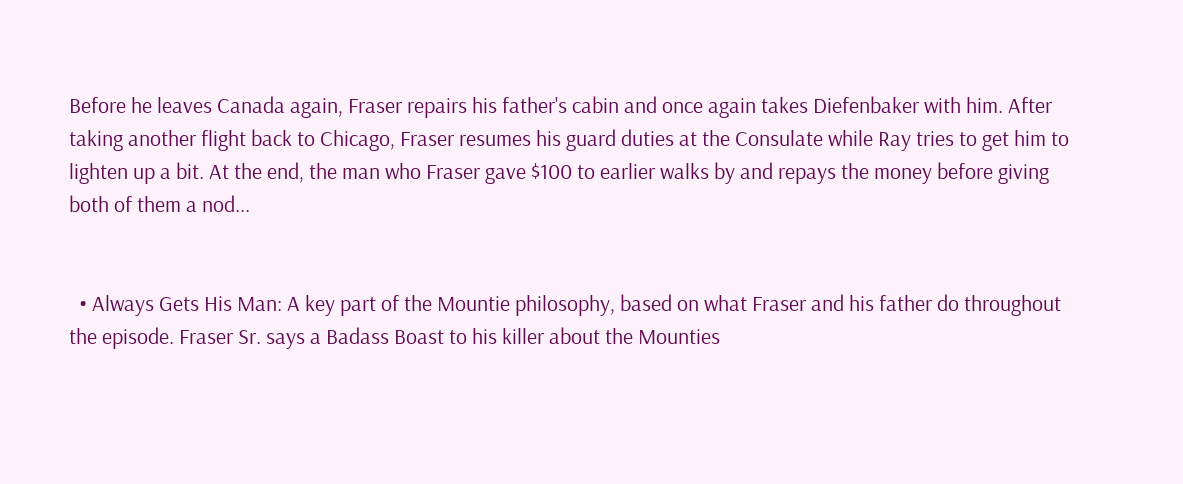Before he leaves Canada again, Fraser repairs his father's cabin and once again takes Diefenbaker with him. After taking another flight back to Chicago, Fraser resumes his guard duties at the Consulate while Ray tries to get him to lighten up a bit. At the end, the man who Fraser gave $100 to earlier walks by and repays the money before giving both of them a nod...


  • Always Gets His Man: A key part of the Mountie philosophy, based on what Fraser and his father do throughout the episode. Fraser Sr. says a Badass Boast to his killer about the Mounties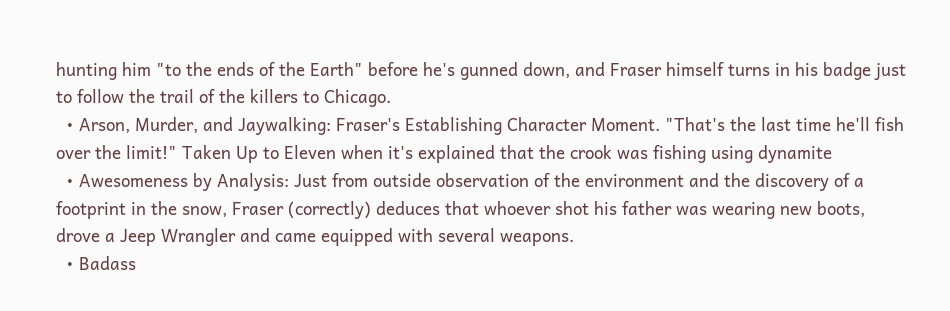hunting him "to the ends of the Earth" before he's gunned down, and Fraser himself turns in his badge just to follow the trail of the killers to Chicago.
  • Arson, Murder, and Jaywalking: Fraser's Establishing Character Moment. "That's the last time he'll fish over the limit!" Taken Up to Eleven when it's explained that the crook was fishing using dynamite
  • Awesomeness by Analysis: Just from outside observation of the environment and the discovery of a footprint in the snow, Fraser (correctly) deduces that whoever shot his father was wearing new boots, drove a Jeep Wrangler and came equipped with several weapons.
  • Badass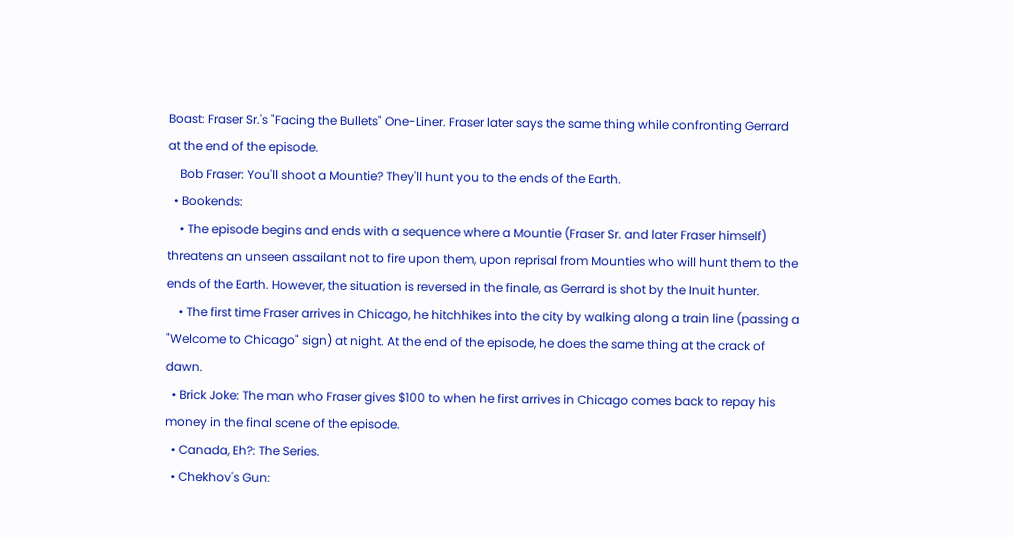Boast: Fraser Sr.'s "Facing the Bullets" One-Liner. Fraser later says the same thing while confronting Gerrard at the end of the episode.
    Bob Fraser: You'll shoot a Mountie? They'll hunt you to the ends of the Earth.
  • Bookends:
    • The episode begins and ends with a sequence where a Mountie (Fraser Sr. and later Fraser himself) threatens an unseen assailant not to fire upon them, upon reprisal from Mounties who will hunt them to the ends of the Earth. However, the situation is reversed in the finale, as Gerrard is shot by the Inuit hunter.
    • The first time Fraser arrives in Chicago, he hitchhikes into the city by walking along a train line (passing a "Welcome to Chicago" sign) at night. At the end of the episode, he does the same thing at the crack of dawn.
  • Brick Joke: The man who Fraser gives $100 to when he first arrives in Chicago comes back to repay his money in the final scene of the episode.
  • Canada, Eh?: The Series.
  • Chekhov's Gun: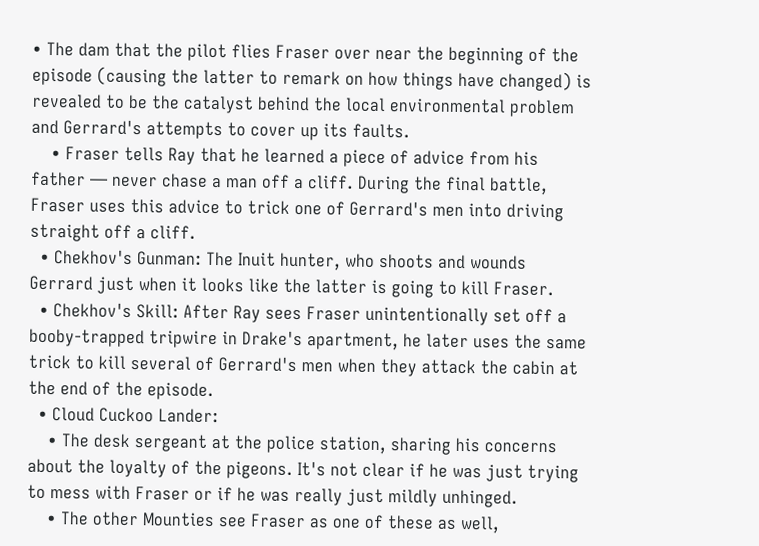• The dam that the pilot flies Fraser over near the beginning of the episode (causing the latter to remark on how things have changed) is revealed to be the catalyst behind the local environmental problem and Gerrard's attempts to cover up its faults.
    • Fraser tells Ray that he learned a piece of advice from his father — never chase a man off a cliff. During the final battle, Fraser uses this advice to trick one of Gerrard's men into driving straight off a cliff.
  • Chekhov's Gunman: The Inuit hunter, who shoots and wounds Gerrard just when it looks like the latter is going to kill Fraser.
  • Chekhov's Skill: After Ray sees Fraser unintentionally set off a booby-trapped tripwire in Drake's apartment, he later uses the same trick to kill several of Gerrard's men when they attack the cabin at the end of the episode.
  • Cloud Cuckoo Lander:
    • The desk sergeant at the police station, sharing his concerns about the loyalty of the pigeons. It's not clear if he was just trying to mess with Fraser or if he was really just mildly unhinged.
    • The other Mounties see Fraser as one of these as well,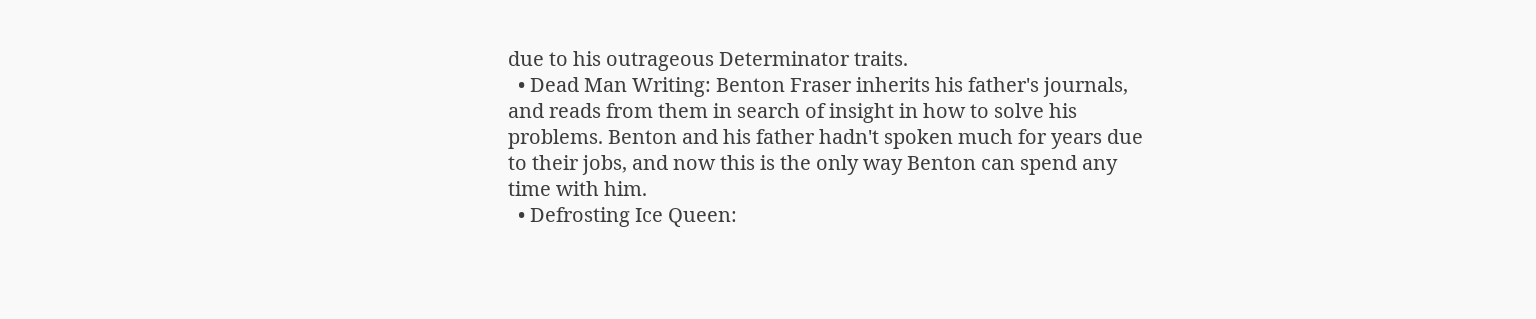due to his outrageous Determinator traits.
  • Dead Man Writing: Benton Fraser inherits his father's journals, and reads from them in search of insight in how to solve his problems. Benton and his father hadn't spoken much for years due to their jobs, and now this is the only way Benton can spend any time with him.
  • Defrosting Ice Queen: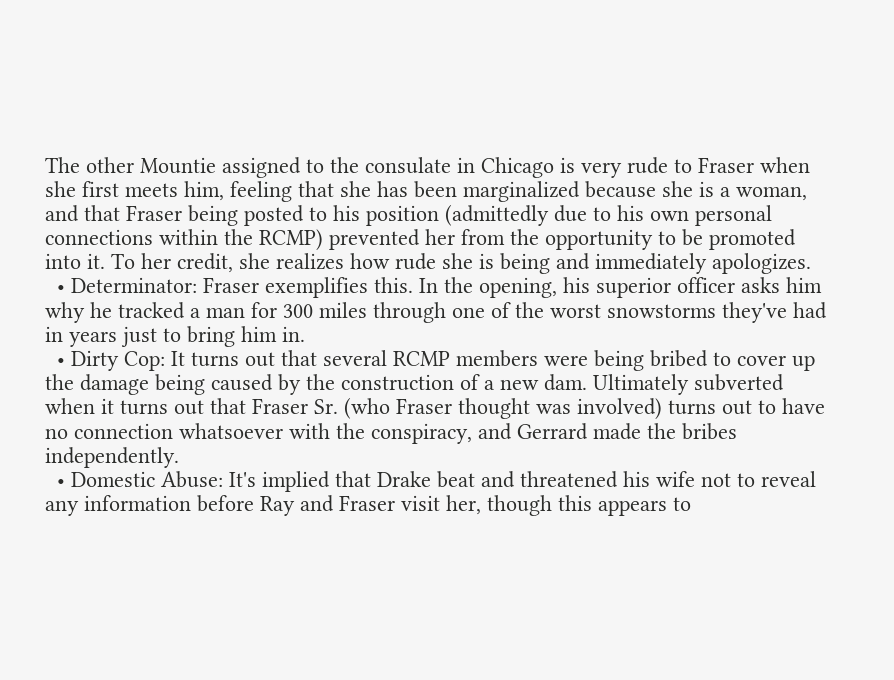The other Mountie assigned to the consulate in Chicago is very rude to Fraser when she first meets him, feeling that she has been marginalized because she is a woman, and that Fraser being posted to his position (admittedly due to his own personal connections within the RCMP) prevented her from the opportunity to be promoted into it. To her credit, she realizes how rude she is being and immediately apologizes.
  • Determinator: Fraser exemplifies this. In the opening, his superior officer asks him why he tracked a man for 300 miles through one of the worst snowstorms they've had in years just to bring him in.
  • Dirty Cop: It turns out that several RCMP members were being bribed to cover up the damage being caused by the construction of a new dam. Ultimately subverted when it turns out that Fraser Sr. (who Fraser thought was involved) turns out to have no connection whatsoever with the conspiracy, and Gerrard made the bribes independently.
  • Domestic Abuse: It's implied that Drake beat and threatened his wife not to reveal any information before Ray and Fraser visit her, though this appears to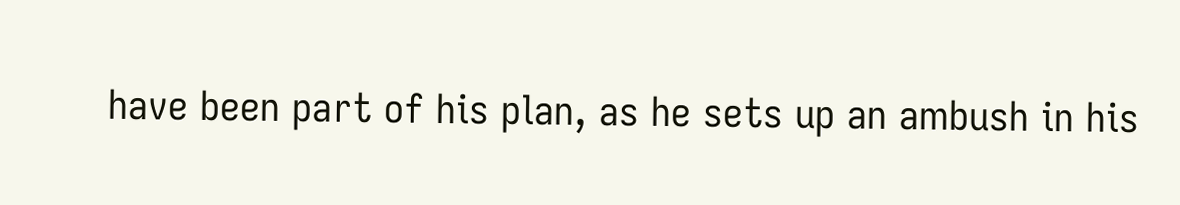have been part of his plan, as he sets up an ambush in his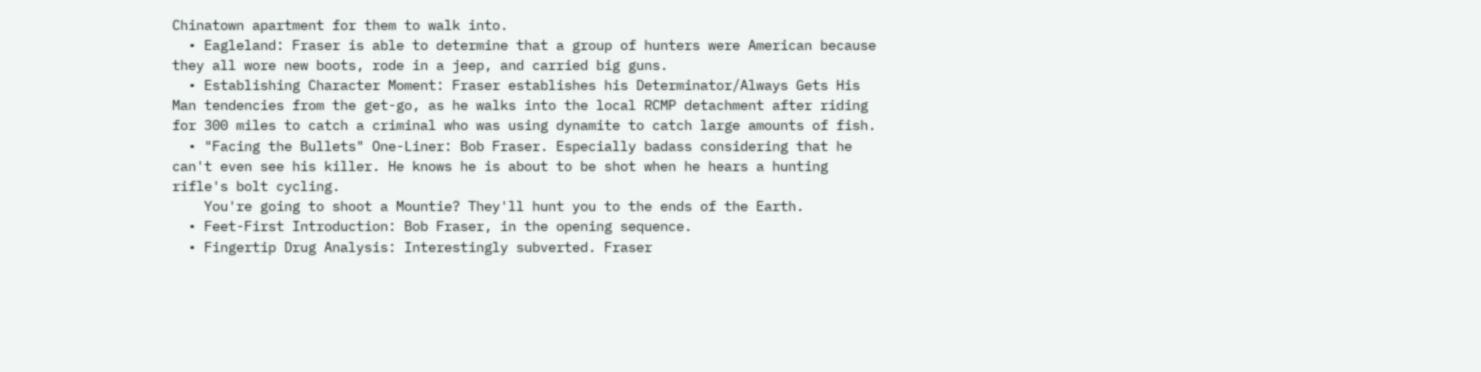Chinatown apartment for them to walk into.
  • Eagleland: Fraser is able to determine that a group of hunters were American because they all wore new boots, rode in a jeep, and carried big guns.
  • Establishing Character Moment: Fraser establishes his Determinator/Always Gets His Man tendencies from the get-go, as he walks into the local RCMP detachment after riding for 300 miles to catch a criminal who was using dynamite to catch large amounts of fish.
  • "Facing the Bullets" One-Liner: Bob Fraser. Especially badass considering that he can't even see his killer. He knows he is about to be shot when he hears a hunting rifle's bolt cycling.
    You're going to shoot a Mountie? They'll hunt you to the ends of the Earth.
  • Feet-First Introduction: Bob Fraser, in the opening sequence.
  • Fingertip Drug Analysis: Interestingly subverted. Fraser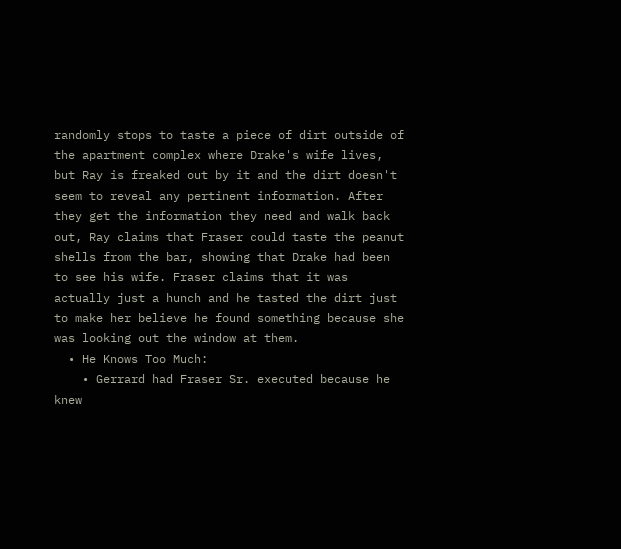randomly stops to taste a piece of dirt outside of the apartment complex where Drake's wife lives, but Ray is freaked out by it and the dirt doesn't seem to reveal any pertinent information. After they get the information they need and walk back out, Ray claims that Fraser could taste the peanut shells from the bar, showing that Drake had been to see his wife. Fraser claims that it was actually just a hunch and he tasted the dirt just to make her believe he found something because she was looking out the window at them.
  • He Knows Too Much:
    • Gerrard had Fraser Sr. executed because he knew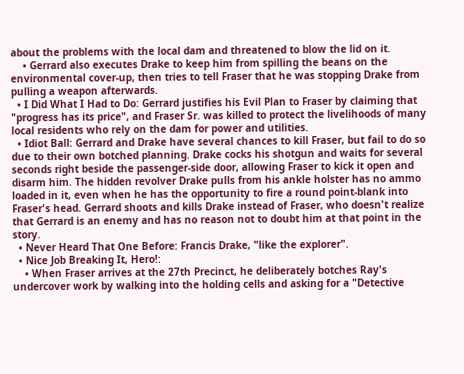about the problems with the local dam and threatened to blow the lid on it.
    • Gerrard also executes Drake to keep him from spilling the beans on the environmental cover-up, then tries to tell Fraser that he was stopping Drake from pulling a weapon afterwards.
  • I Did What I Had to Do: Gerrard justifies his Evil Plan to Fraser by claiming that "progress has its price", and Fraser Sr. was killed to protect the livelihoods of many local residents who rely on the dam for power and utilities.
  • Idiot Ball: Gerrard and Drake have several chances to kill Fraser, but fail to do so due to their own botched planning. Drake cocks his shotgun and waits for several seconds right beside the passenger-side door, allowing Fraser to kick it open and disarm him. The hidden revolver Drake pulls from his ankle holster has no ammo loaded in it, even when he has the opportunity to fire a round point-blank into Fraser's head. Gerrard shoots and kills Drake instead of Fraser, who doesn't realize that Gerrard is an enemy and has no reason not to doubt him at that point in the story.
  • Never Heard That One Before: Francis Drake, "like the explorer".
  • Nice Job Breaking It, Hero!:
    • When Fraser arrives at the 27th Precinct, he deliberately botches Ray's undercover work by walking into the holding cells and asking for a "Detective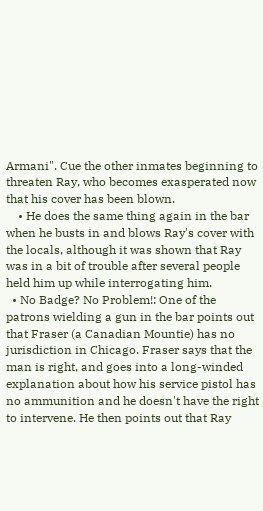Armani". Cue the other inmates beginning to threaten Ray, who becomes exasperated now that his cover has been blown.
    • He does the same thing again in the bar when he busts in and blows Ray's cover with the locals, although it was shown that Ray was in a bit of trouble after several people held him up while interrogating him.
  • No Badge? No Problem!: One of the patrons wielding a gun in the bar points out that Fraser (a Canadian Mountie) has no jurisdiction in Chicago. Fraser says that the man is right, and goes into a long-winded explanation about how his service pistol has no ammunition and he doesn't have the right to intervene. He then points out that Ray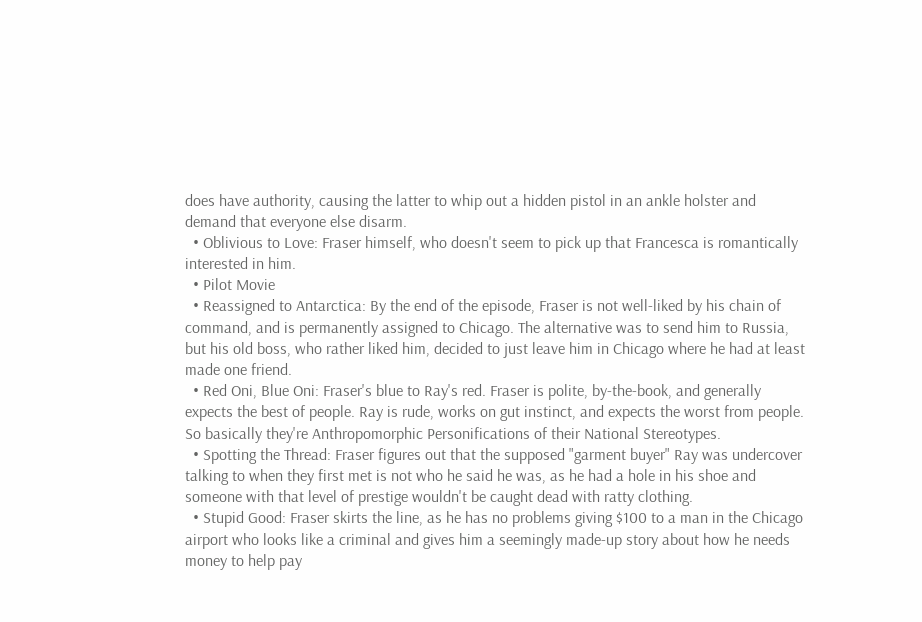does have authority, causing the latter to whip out a hidden pistol in an ankle holster and demand that everyone else disarm.
  • Oblivious to Love: Fraser himself, who doesn't seem to pick up that Francesca is romantically interested in him.
  • Pilot Movie
  • Reassigned to Antarctica: By the end of the episode, Fraser is not well-liked by his chain of command, and is permanently assigned to Chicago. The alternative was to send him to Russia, but his old boss, who rather liked him, decided to just leave him in Chicago where he had at least made one friend.
  • Red Oni, Blue Oni: Fraser's blue to Ray's red. Fraser is polite, by-the-book, and generally expects the best of people. Ray is rude, works on gut instinct, and expects the worst from people. So basically they're Anthropomorphic Personifications of their National Stereotypes.
  • Spotting the Thread: Fraser figures out that the supposed "garment buyer" Ray was undercover talking to when they first met is not who he said he was, as he had a hole in his shoe and someone with that level of prestige wouldn't be caught dead with ratty clothing.
  • Stupid Good: Fraser skirts the line, as he has no problems giving $100 to a man in the Chicago airport who looks like a criminal and gives him a seemingly made-up story about how he needs money to help pay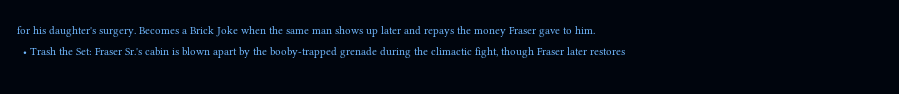for his daughter's surgery. Becomes a Brick Joke when the same man shows up later and repays the money Fraser gave to him.
  • Trash the Set: Fraser Sr.'s cabin is blown apart by the booby-trapped grenade during the climactic fight, though Fraser later restores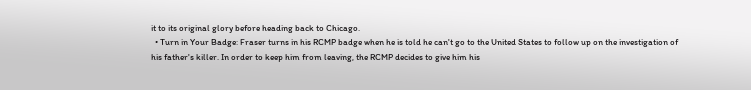it to its original glory before heading back to Chicago.
  • Turn in Your Badge: Fraser turns in his RCMP badge when he is told he can't go to the United States to follow up on the investigation of his father's killer. In order to keep him from leaving, the RCMP decides to give him his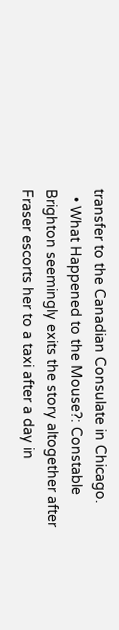transfer to the Canadian Consulate in Chicago.
  • What Happened to the Mouse?: Constable Brighton seemingly exits the story altogether after Fraser escorts her to a taxi after a day in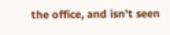the office, and isn't seen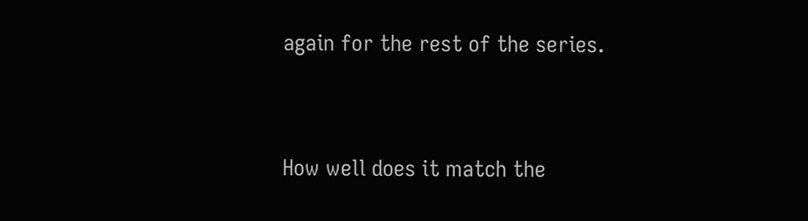again for the rest of the series.


How well does it match the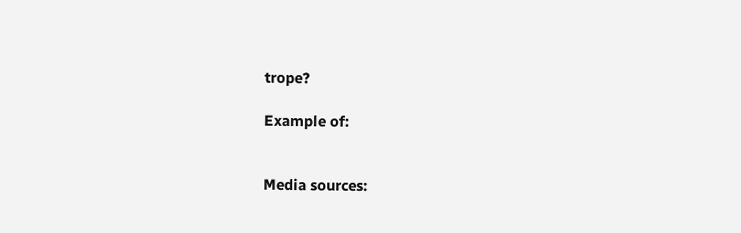trope?

Example of:


Media sources: